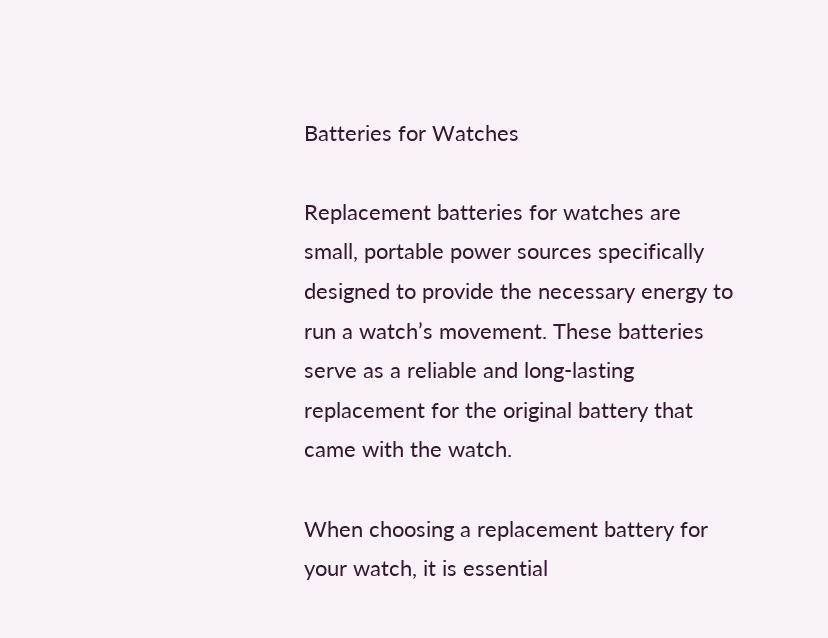Batteries for Watches

Replacement batteries for watches are small, portable power sources specifically designed to provide the necessary energy to run a watch’s movement. These batteries serve as a reliable and long-lasting replacement for the original battery that came with the watch.

When choosing a replacement battery for your watch, it is essential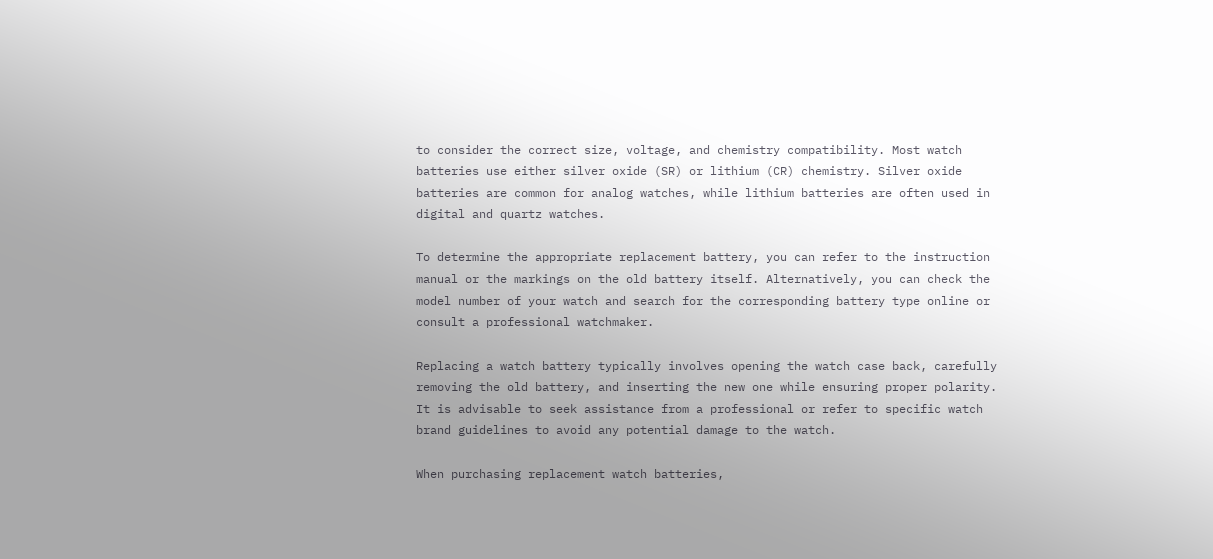to consider the correct size, voltage, and chemistry compatibility. Most watch batteries use either silver oxide (SR) or lithium (CR) chemistry. Silver oxide batteries are common for analog watches, while lithium batteries are often used in digital and quartz watches.

To determine the appropriate replacement battery, you can refer to the instruction manual or the markings on the old battery itself. Alternatively, you can check the model number of your watch and search for the corresponding battery type online or consult a professional watchmaker.

Replacing a watch battery typically involves opening the watch case back, carefully removing the old battery, and inserting the new one while ensuring proper polarity. It is advisable to seek assistance from a professional or refer to specific watch brand guidelines to avoid any potential damage to the watch.

When purchasing replacement watch batteries,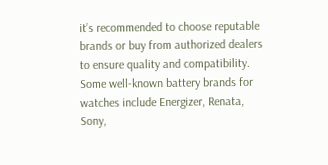it’s recommended to choose reputable brands or buy from authorized dealers to ensure quality and compatibility. Some well-known battery brands for watches include Energizer, Renata, Sony,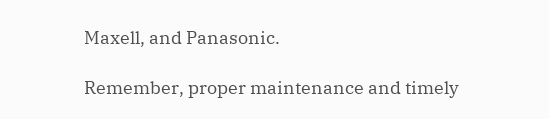Maxell, and Panasonic.

Remember, proper maintenance and timely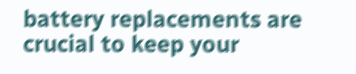battery replacements are crucial to keep your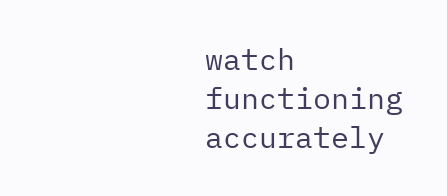watch functioning accurately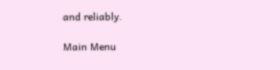and reliably.

Main Menu